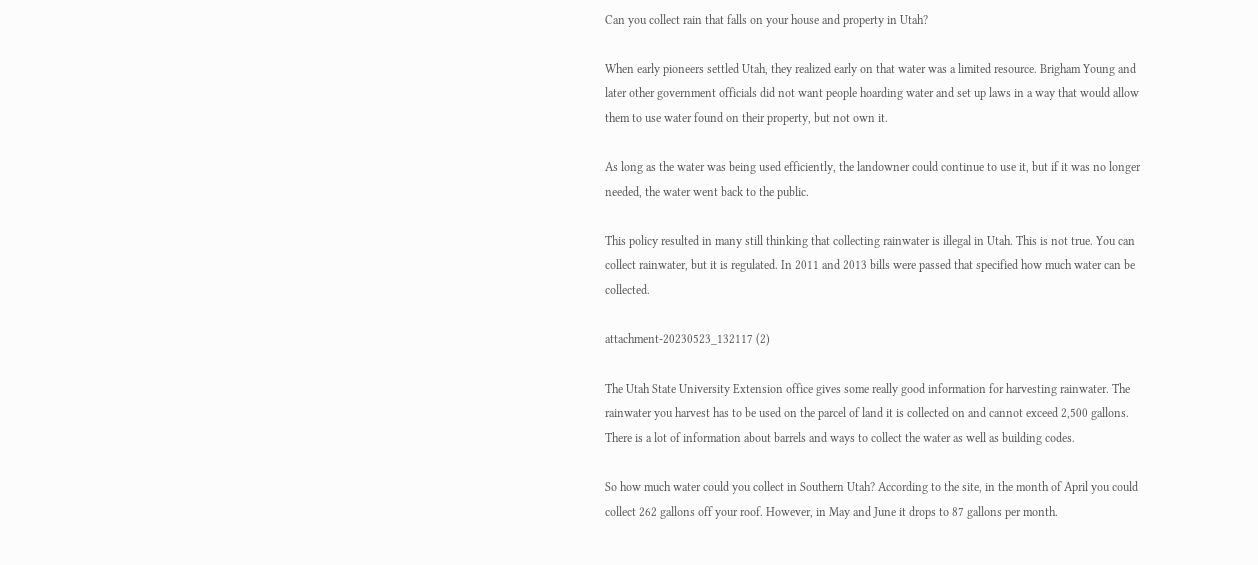Can you collect rain that falls on your house and property in Utah?

When early pioneers settled Utah, they realized early on that water was a limited resource. Brigham Young and later other government officials did not want people hoarding water and set up laws in a way that would allow them to use water found on their property, but not own it.

As long as the water was being used efficiently, the landowner could continue to use it, but if it was no longer needed, the water went back to the public.

This policy resulted in many still thinking that collecting rainwater is illegal in Utah. This is not true. You can collect rainwater, but it is regulated. In 2011 and 2013 bills were passed that specified how much water can be collected.

attachment-20230523_132117 (2)

The Utah State University Extension office gives some really good information for harvesting rainwater. The rainwater you harvest has to be used on the parcel of land it is collected on and cannot exceed 2,500 gallons. There is a lot of information about barrels and ways to collect the water as well as building codes.

So how much water could you collect in Southern Utah? According to the site, in the month of April you could collect 262 gallons off your roof. However, in May and June it drops to 87 gallons per month.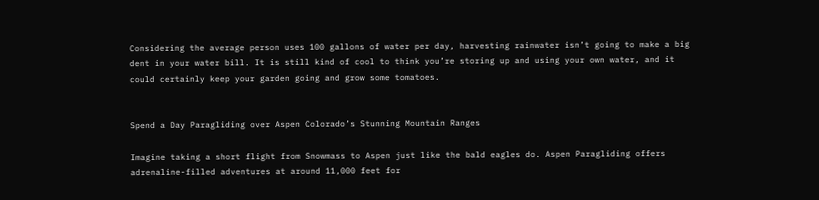Considering the average person uses 100 gallons of water per day, harvesting rainwater isn’t going to make a big dent in your water bill. It is still kind of cool to think you’re storing up and using your own water, and it could certainly keep your garden going and grow some tomatoes.


Spend a Day Paragliding over Aspen Colorado’s Stunning Mountain Ranges

Imagine taking a short flight from Snowmass to Aspen just like the bald eagles do. Aspen Paragliding offers adrenaline-filled adventures at around 11,000 feet for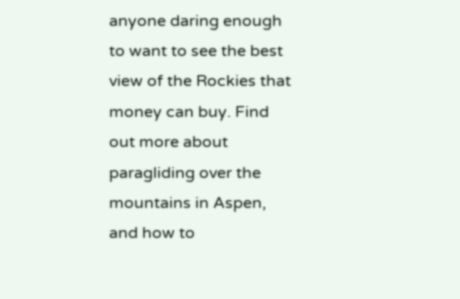anyone daring enough to want to see the best view of the Rockies that money can buy. Find out more about paragliding over the mountains in Aspen, and how to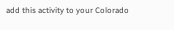add this activity to your Colorado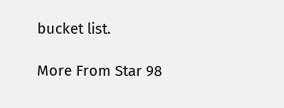bucket list.

More From Star 98